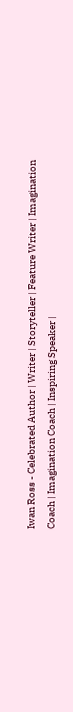Iwan Ross - Celebrated Author | Writer | Storyteller | Feature Writer | Imagination Coach | Imagination Coach | Inspiring Speaker |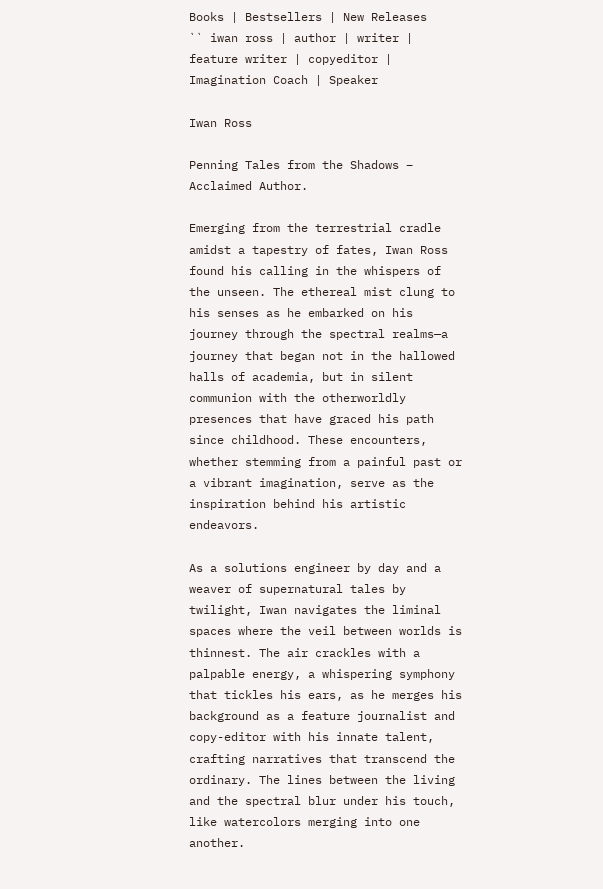Books | Bestsellers | New Releases
`` iwan ross | author | writer | feature writer | copyeditor | Imagination Coach | Speaker

Iwan Ross

Penning Tales from the Shadows – Acclaimed Author.

Emerging from the terrestrial cradle amidst a tapestry of fates, Iwan Ross found his calling in the whispers of the unseen. The ethereal mist clung to his senses as he embarked on his journey through the spectral realms—a journey that began not in the hallowed halls of academia, but in silent communion with the otherworldly presences that have graced his path since childhood. These encounters, whether stemming from a painful past or a vibrant imagination, serve as the inspiration behind his artistic endeavors.

As a solutions engineer by day and a weaver of supernatural tales by twilight, Iwan navigates the liminal spaces where the veil between worlds is thinnest. The air crackles with a palpable energy, a whispering symphony that tickles his ears, as he merges his background as a feature journalist and copy-editor with his innate talent, crafting narratives that transcend the ordinary. The lines between the living and the spectral blur under his touch, like watercolors merging into one another.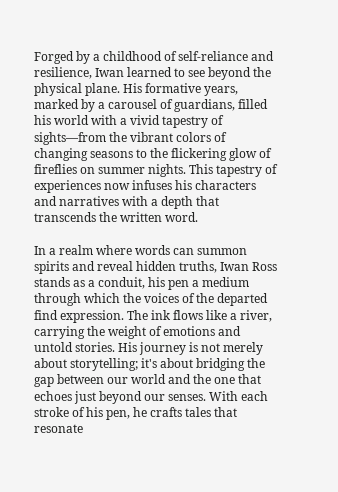Forged by a childhood of self-reliance and resilience, Iwan learned to see beyond the physical plane. His formative years, marked by a carousel of guardians, filled his world with a vivid tapestry of sights—from the vibrant colors of changing seasons to the flickering glow of fireflies on summer nights. This tapestry of experiences now infuses his characters and narratives with a depth that transcends the written word.

In a realm where words can summon spirits and reveal hidden truths, Iwan Ross stands as a conduit, his pen a medium through which the voices of the departed find expression. The ink flows like a river, carrying the weight of emotions and untold stories. His journey is not merely about storytelling; it's about bridging the gap between our world and the one that echoes just beyond our senses. With each stroke of his pen, he crafts tales that resonate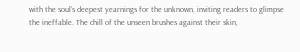with the soul’s deepest yearnings for the unknown, inviting readers to glimpse the ineffable. The chill of the unseen brushes against their skin,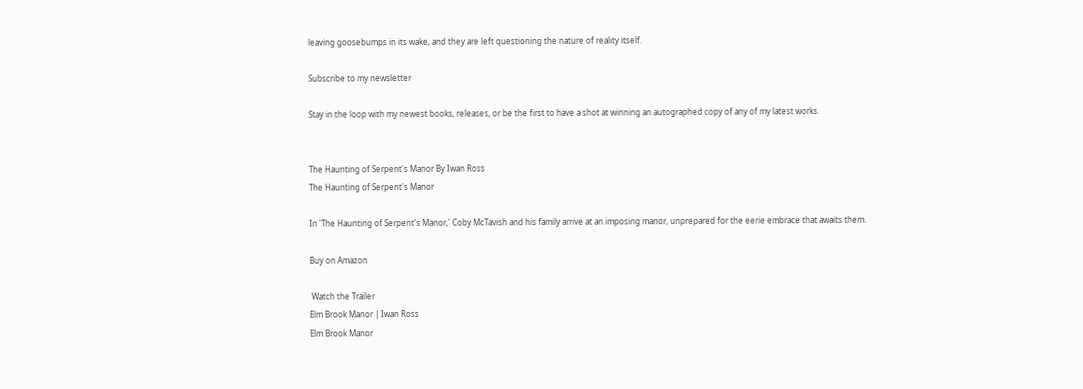leaving goosebumps in its wake, and they are left questioning the nature of reality itself.

Subscribe to my newsletter

Stay in the loop with my newest books, releases, or be the first to have a shot at winning an autographed copy of any of my latest works.


The Haunting of Serpent's Manor By Iwan Ross
The Haunting of Serpent's Manor

In 'The Haunting of Serpent's Manor,' Coby McTavish and his family arrive at an imposing manor, unprepared for the eerie embrace that awaits them.

Buy on Amazon

 Watch the Trailer
Elm Brook Manor | Iwan Ross
Elm Brook Manor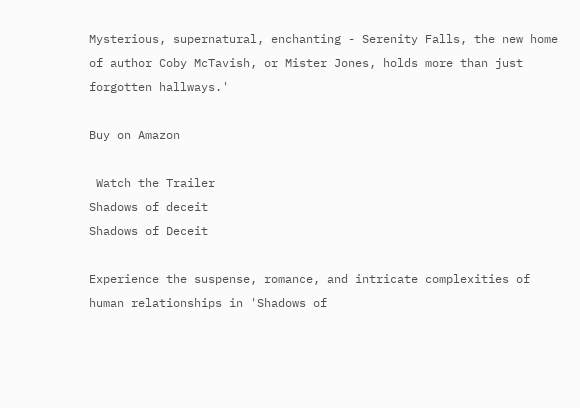Mysterious, supernatural, enchanting - Serenity Falls, the new home of author Coby McTavish, or Mister Jones, holds more than just forgotten hallways.'

Buy on Amazon

 Watch the Trailer
Shadows of deceit
Shadows of Deceit

Experience the suspense, romance, and intricate complexities of human relationships in 'Shadows of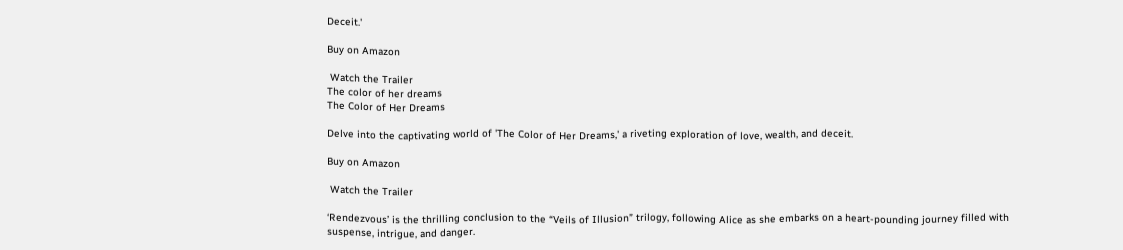Deceit.'

Buy on Amazon

 Watch the Trailer
The color of her dreams
The Color of Her Dreams

Delve into the captivating world of 'The Color of Her Dreams,' a riveting exploration of love, wealth, and deceit.

Buy on Amazon

 Watch the Trailer

‘Rendezvous’ is the thrilling conclusion to the “Veils of Illusion” trilogy, following Alice as she embarks on a heart-pounding journey filled with suspense, intrigue, and danger.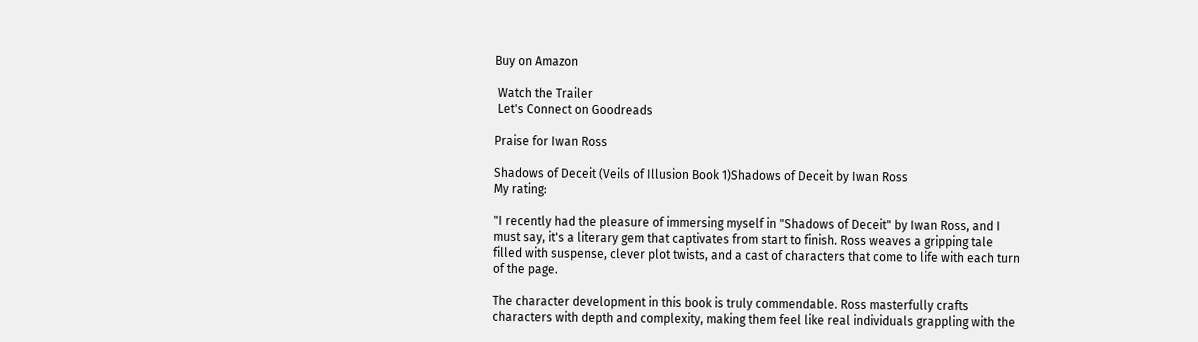Buy on Amazon

 Watch the Trailer
 Let's Connect on Goodreads

Praise for Iwan Ross

Shadows of Deceit (Veils of Illusion Book 1)Shadows of Deceit by Iwan Ross
My rating:

"I recently had the pleasure of immersing myself in "Shadows of Deceit" by Iwan Ross, and I must say, it's a literary gem that captivates from start to finish. Ross weaves a gripping tale filled with suspense, clever plot twists, and a cast of characters that come to life with each turn of the page.

The character development in this book is truly commendable. Ross masterfully crafts characters with depth and complexity, making them feel like real individuals grappling with the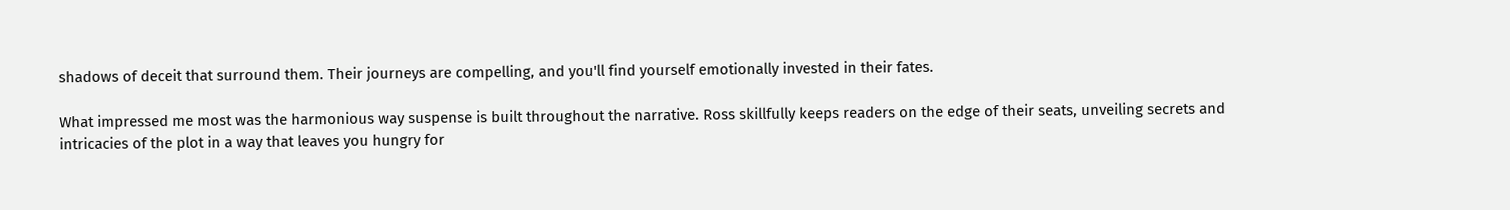shadows of deceit that surround them. Their journeys are compelling, and you'll find yourself emotionally invested in their fates.

What impressed me most was the harmonious way suspense is built throughout the narrative. Ross skillfully keeps readers on the edge of their seats, unveiling secrets and intricacies of the plot in a way that leaves you hungry for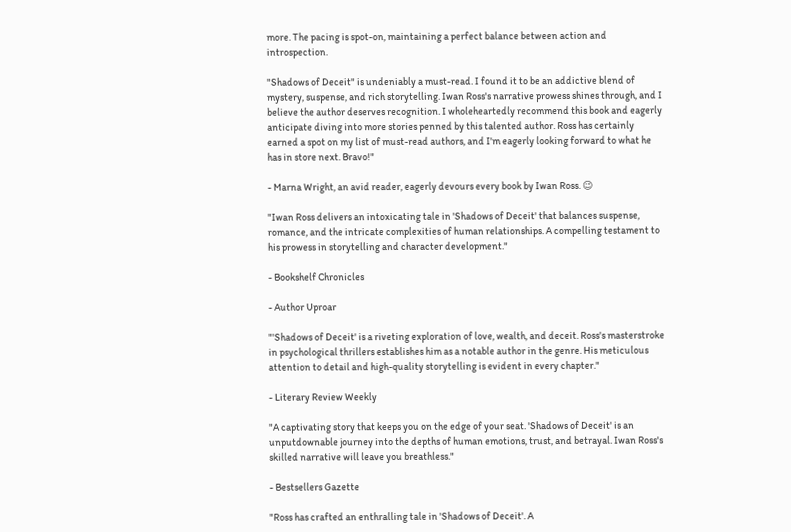more. The pacing is spot-on, maintaining a perfect balance between action and introspection.

"Shadows of Deceit" is undeniably a must-read. I found it to be an addictive blend of mystery, suspense, and rich storytelling. Iwan Ross's narrative prowess shines through, and I believe the author deserves recognition. I wholeheartedly recommend this book and eagerly anticipate diving into more stories penned by this talented author. Ross has certainly earned a spot on my list of must-read authors, and I'm eagerly looking forward to what he has in store next. Bravo!"

- Marna Wright, an avid reader, eagerly devours every book by Iwan Ross. 😉

"Iwan Ross delivers an intoxicating tale in 'Shadows of Deceit' that balances suspense, romance, and the intricate complexities of human relationships. A compelling testament to his prowess in storytelling and character development."

- Bookshelf Chronicles

- Author Uproar

"'Shadows of Deceit' is a riveting exploration of love, wealth, and deceit. Ross's masterstroke in psychological thrillers establishes him as a notable author in the genre. His meticulous attention to detail and high-quality storytelling is evident in every chapter."

- Literary Review Weekly

"A captivating story that keeps you on the edge of your seat. 'Shadows of Deceit' is an unputdownable journey into the depths of human emotions, trust, and betrayal. Iwan Ross's skilled narrative will leave you breathless."

- Bestsellers Gazette

"Ross has crafted an enthralling tale in 'Shadows of Deceit'. A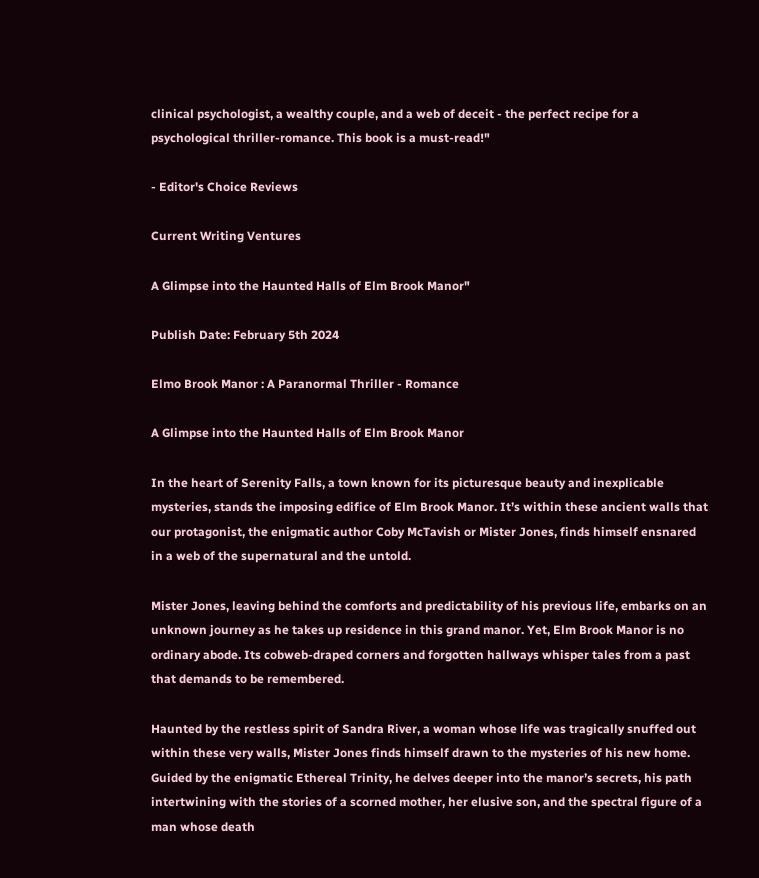clinical psychologist, a wealthy couple, and a web of deceit - the perfect recipe for a psychological thriller-romance. This book is a must-read!"

- Editor's Choice Reviews

Current Writing Ventures

A Glimpse into the Haunted Halls of Elm Brook Manor"

Publish Date: February 5th 2024

Elmo Brook Manor : A Paranormal Thriller - Romance

A Glimpse into the Haunted Halls of Elm Brook Manor

In the heart of Serenity Falls, a town known for its picturesque beauty and inexplicable mysteries, stands the imposing edifice of Elm Brook Manor. It’s within these ancient walls that our protagonist, the enigmatic author Coby McTavish or Mister Jones, finds himself ensnared in a web of the supernatural and the untold.

Mister Jones, leaving behind the comforts and predictability of his previous life, embarks on an unknown journey as he takes up residence in this grand manor. Yet, Elm Brook Manor is no ordinary abode. Its cobweb-draped corners and forgotten hallways whisper tales from a past that demands to be remembered.

Haunted by the restless spirit of Sandra River, a woman whose life was tragically snuffed out within these very walls, Mister Jones finds himself drawn to the mysteries of his new home. Guided by the enigmatic Ethereal Trinity, he delves deeper into the manor’s secrets, his path intertwining with the stories of a scorned mother, her elusive son, and the spectral figure of a man whose death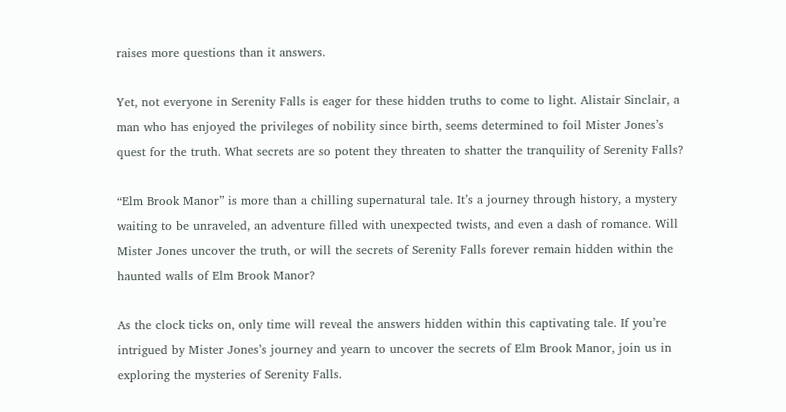raises more questions than it answers.

Yet, not everyone in Serenity Falls is eager for these hidden truths to come to light. Alistair Sinclair, a man who has enjoyed the privileges of nobility since birth, seems determined to foil Mister Jones’s quest for the truth. What secrets are so potent they threaten to shatter the tranquility of Serenity Falls?

“Elm Brook Manor” is more than a chilling supernatural tale. It’s a journey through history, a mystery waiting to be unraveled, an adventure filled with unexpected twists, and even a dash of romance. Will Mister Jones uncover the truth, or will the secrets of Serenity Falls forever remain hidden within the haunted walls of Elm Brook Manor?

As the clock ticks on, only time will reveal the answers hidden within this captivating tale. If you’re intrigued by Mister Jones’s journey and yearn to uncover the secrets of Elm Brook Manor, join us in exploring the mysteries of Serenity Falls.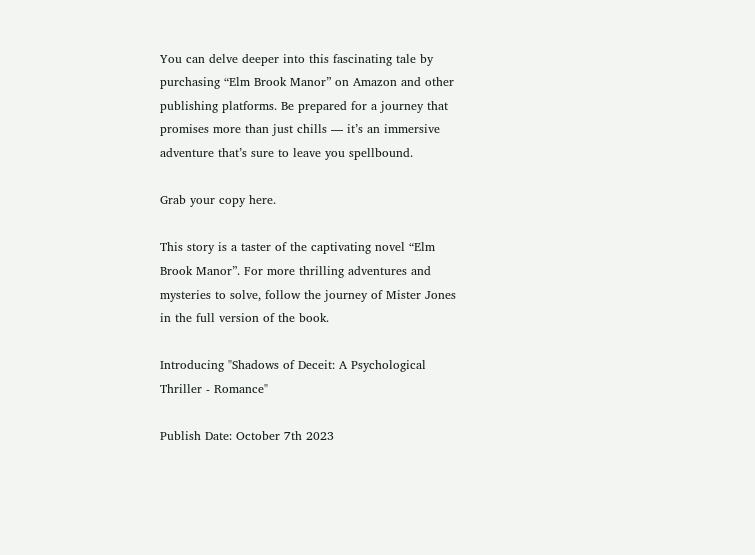You can delve deeper into this fascinating tale by purchasing “Elm Brook Manor” on Amazon and other publishing platforms. Be prepared for a journey that promises more than just chills — it’s an immersive adventure that’s sure to leave you spellbound.

Grab your copy here.

This story is a taster of the captivating novel “Elm Brook Manor”. For more thrilling adventures and mysteries to solve, follow the journey of Mister Jones in the full version of the book.

Introducing "Shadows of Deceit: A Psychological Thriller - Romance"

Publish Date: October 7th 2023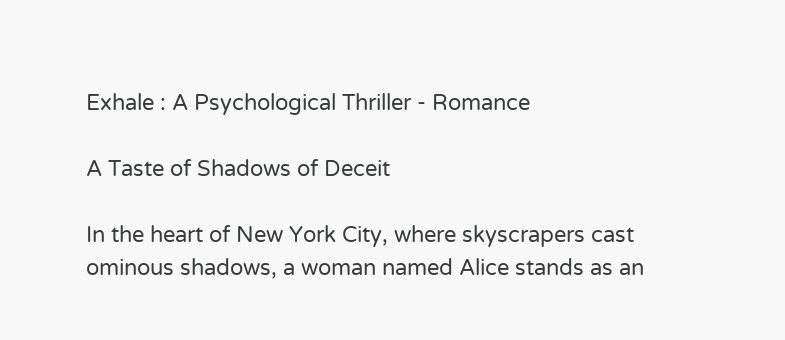Exhale : A Psychological Thriller - Romance

A Taste of Shadows of Deceit

In the heart of New York City, where skyscrapers cast ominous shadows, a woman named Alice stands as an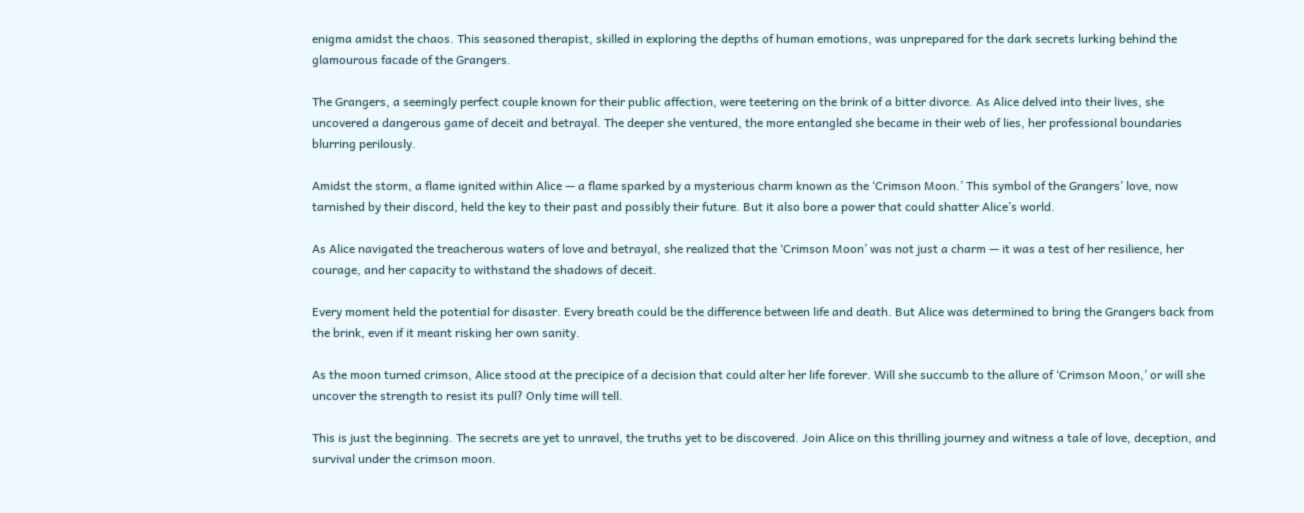enigma amidst the chaos. This seasoned therapist, skilled in exploring the depths of human emotions, was unprepared for the dark secrets lurking behind the glamourous facade of the Grangers.

The Grangers, a seemingly perfect couple known for their public affection, were teetering on the brink of a bitter divorce. As Alice delved into their lives, she uncovered a dangerous game of deceit and betrayal. The deeper she ventured, the more entangled she became in their web of lies, her professional boundaries blurring perilously.

Amidst the storm, a flame ignited within Alice — a flame sparked by a mysterious charm known as the ‘Crimson Moon.’ This symbol of the Grangers’ love, now tarnished by their discord, held the key to their past and possibly their future. But it also bore a power that could shatter Alice’s world.

As Alice navigated the treacherous waters of love and betrayal, she realized that the ‘Crimson Moon’ was not just a charm — it was a test of her resilience, her courage, and her capacity to withstand the shadows of deceit.

Every moment held the potential for disaster. Every breath could be the difference between life and death. But Alice was determined to bring the Grangers back from the brink, even if it meant risking her own sanity.

As the moon turned crimson, Alice stood at the precipice of a decision that could alter her life forever. Will she succumb to the allure of ‘Crimson Moon,’ or will she uncover the strength to resist its pull? Only time will tell.

This is just the beginning. The secrets are yet to unravel, the truths yet to be discovered. Join Alice on this thrilling journey and witness a tale of love, deception, and survival under the crimson moon.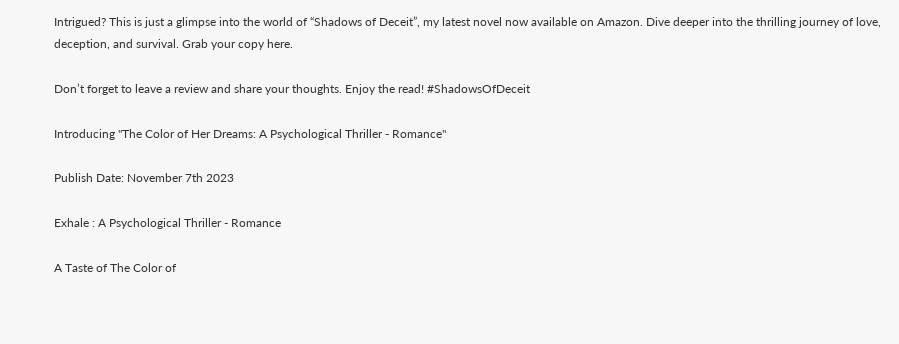Intrigued? This is just a glimpse into the world of “Shadows of Deceit”, my latest novel now available on Amazon. Dive deeper into the thrilling journey of love, deception, and survival. Grab your copy here.

Don’t forget to leave a review and share your thoughts. Enjoy the read! #ShadowsOfDeceit

Introducing "The Color of Her Dreams: A Psychological Thriller - Romance"

Publish Date: November 7th 2023

Exhale : A Psychological Thriller - Romance

A Taste of The Color of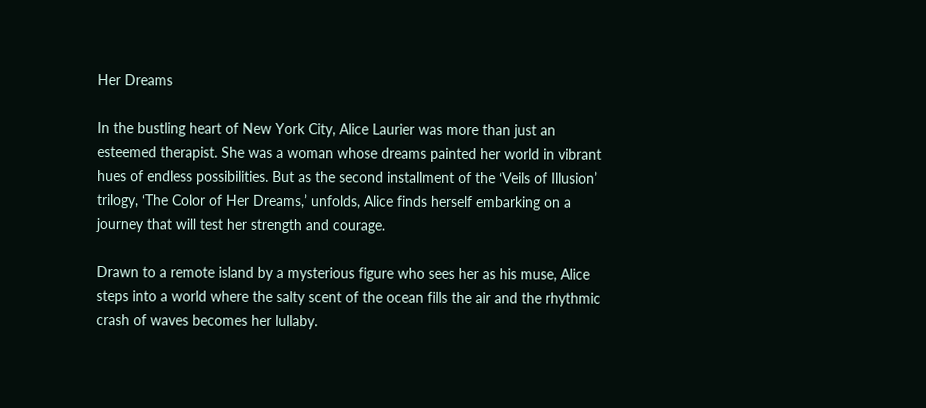Her Dreams

In the bustling heart of New York City, Alice Laurier was more than just an esteemed therapist. She was a woman whose dreams painted her world in vibrant hues of endless possibilities. But as the second installment of the ‘Veils of Illusion’ trilogy, ‘The Color of Her Dreams,’ unfolds, Alice finds herself embarking on a journey that will test her strength and courage.

Drawn to a remote island by a mysterious figure who sees her as his muse, Alice steps into a world where the salty scent of the ocean fills the air and the rhythmic crash of waves becomes her lullaby.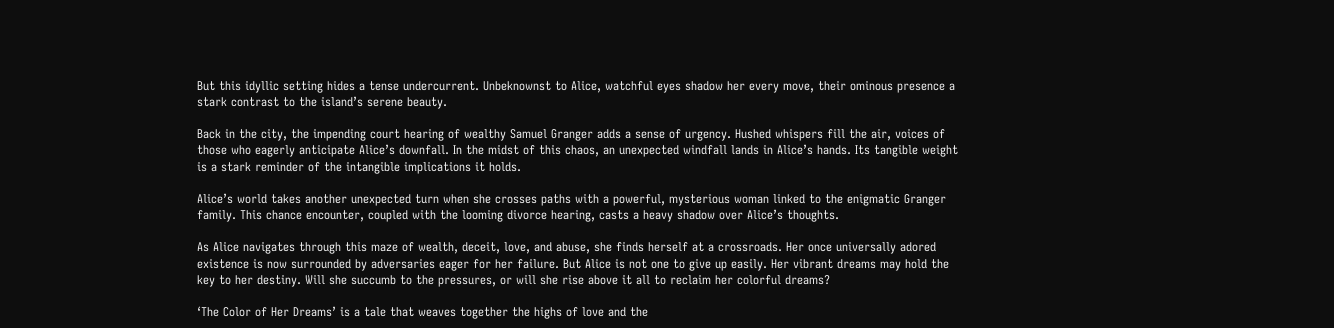But this idyllic setting hides a tense undercurrent. Unbeknownst to Alice, watchful eyes shadow her every move, their ominous presence a stark contrast to the island’s serene beauty.

Back in the city, the impending court hearing of wealthy Samuel Granger adds a sense of urgency. Hushed whispers fill the air, voices of those who eagerly anticipate Alice’s downfall. In the midst of this chaos, an unexpected windfall lands in Alice’s hands. Its tangible weight is a stark reminder of the intangible implications it holds.

Alice’s world takes another unexpected turn when she crosses paths with a powerful, mysterious woman linked to the enigmatic Granger family. This chance encounter, coupled with the looming divorce hearing, casts a heavy shadow over Alice’s thoughts.

As Alice navigates through this maze of wealth, deceit, love, and abuse, she finds herself at a crossroads. Her once universally adored existence is now surrounded by adversaries eager for her failure. But Alice is not one to give up easily. Her vibrant dreams may hold the key to her destiny. Will she succumb to the pressures, or will she rise above it all to reclaim her colorful dreams?

‘The Color of Her Dreams’ is a tale that weaves together the highs of love and the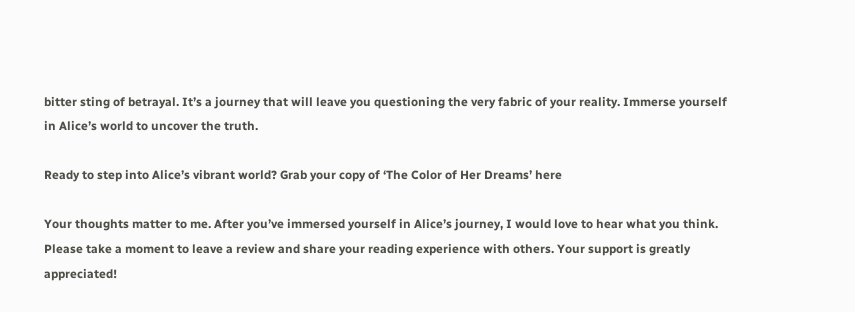bitter sting of betrayal. It’s a journey that will leave you questioning the very fabric of your reality. Immerse yourself in Alice’s world to uncover the truth.

Ready to step into Alice’s vibrant world? Grab your copy of ‘The Color of Her Dreams’ here

Your thoughts matter to me. After you’ve immersed yourself in Alice’s journey, I would love to hear what you think. Please take a moment to leave a review and share your reading experience with others. Your support is greatly appreciated!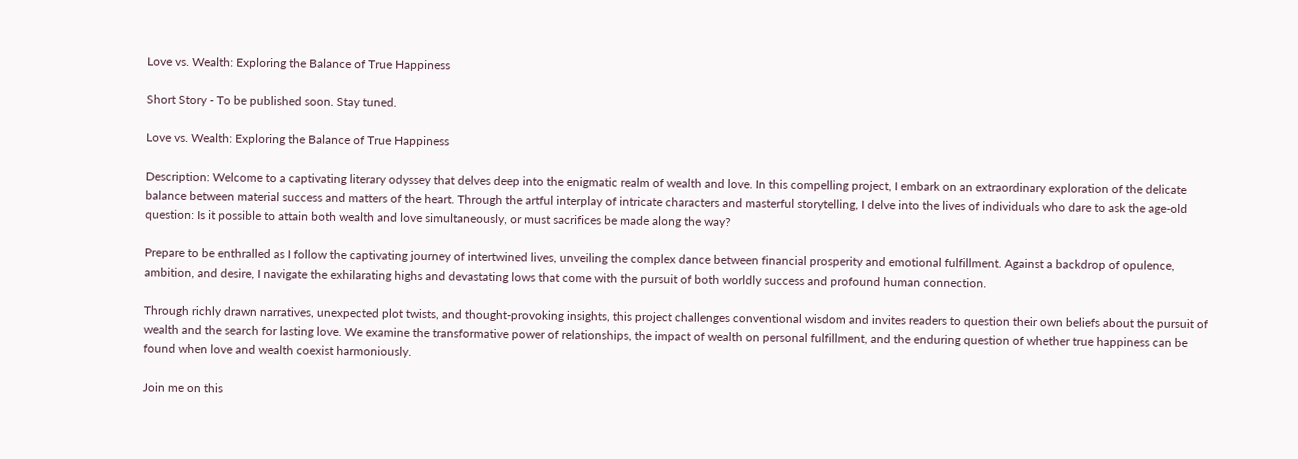Love vs. Wealth: Exploring the Balance of True Happiness

Short Story - To be published soon. Stay tuned.

Love vs. Wealth: Exploring the Balance of True Happiness

Description: Welcome to a captivating literary odyssey that delves deep into the enigmatic realm of wealth and love. In this compelling project, I embark on an extraordinary exploration of the delicate balance between material success and matters of the heart. Through the artful interplay of intricate characters and masterful storytelling, I delve into the lives of individuals who dare to ask the age-old question: Is it possible to attain both wealth and love simultaneously, or must sacrifices be made along the way?

Prepare to be enthralled as I follow the captivating journey of intertwined lives, unveiling the complex dance between financial prosperity and emotional fulfillment. Against a backdrop of opulence, ambition, and desire, I navigate the exhilarating highs and devastating lows that come with the pursuit of both worldly success and profound human connection.

Through richly drawn narratives, unexpected plot twists, and thought-provoking insights, this project challenges conventional wisdom and invites readers to question their own beliefs about the pursuit of wealth and the search for lasting love. We examine the transformative power of relationships, the impact of wealth on personal fulfillment, and the enduring question of whether true happiness can be found when love and wealth coexist harmoniously.

Join me on this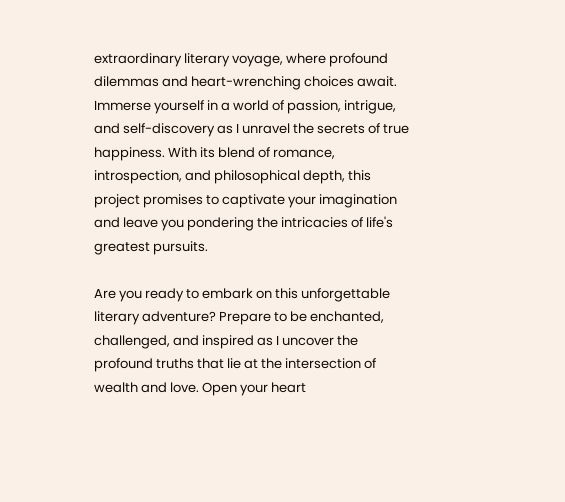extraordinary literary voyage, where profound dilemmas and heart-wrenching choices await. Immerse yourself in a world of passion, intrigue, and self-discovery as I unravel the secrets of true happiness. With its blend of romance, introspection, and philosophical depth, this project promises to captivate your imagination and leave you pondering the intricacies of life's greatest pursuits.

Are you ready to embark on this unforgettable literary adventure? Prepare to be enchanted, challenged, and inspired as I uncover the profound truths that lie at the intersection of wealth and love. Open your heart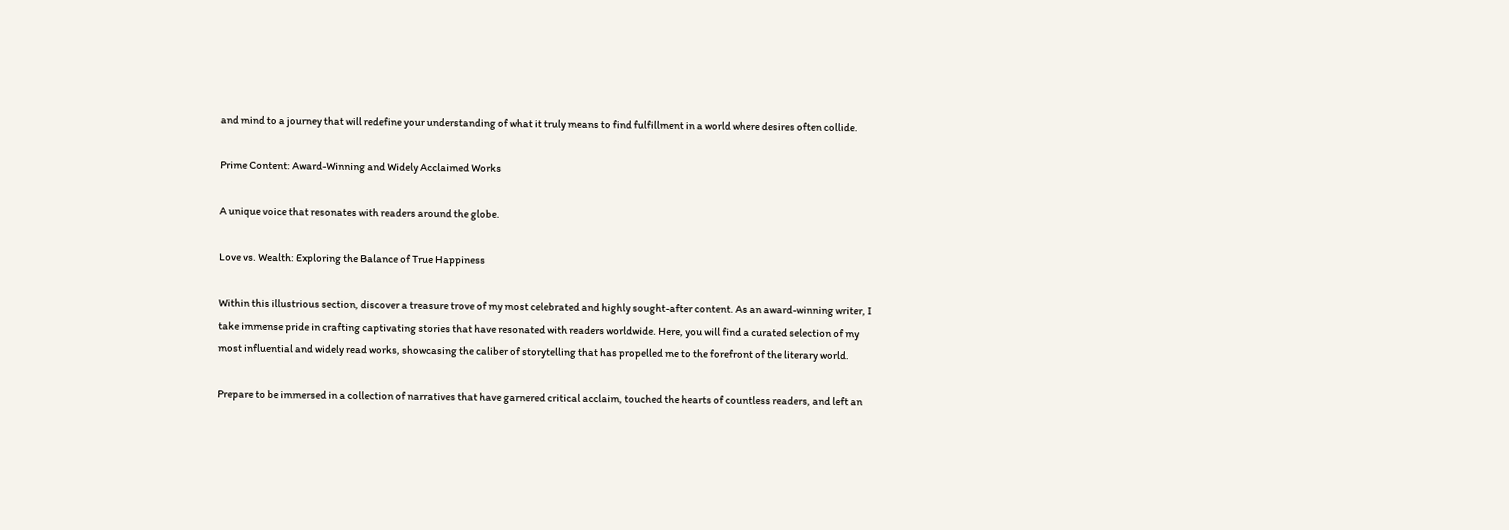and mind to a journey that will redefine your understanding of what it truly means to find fulfillment in a world where desires often collide.

Prime Content: Award-Winning and Widely Acclaimed Works

A unique voice that resonates with readers around the globe.

Love vs. Wealth: Exploring the Balance of True Happiness

Within this illustrious section, discover a treasure trove of my most celebrated and highly sought-after content. As an award-winning writer, I take immense pride in crafting captivating stories that have resonated with readers worldwide. Here, you will find a curated selection of my most influential and widely read works, showcasing the caliber of storytelling that has propelled me to the forefront of the literary world.

Prepare to be immersed in a collection of narratives that have garnered critical acclaim, touched the hearts of countless readers, and left an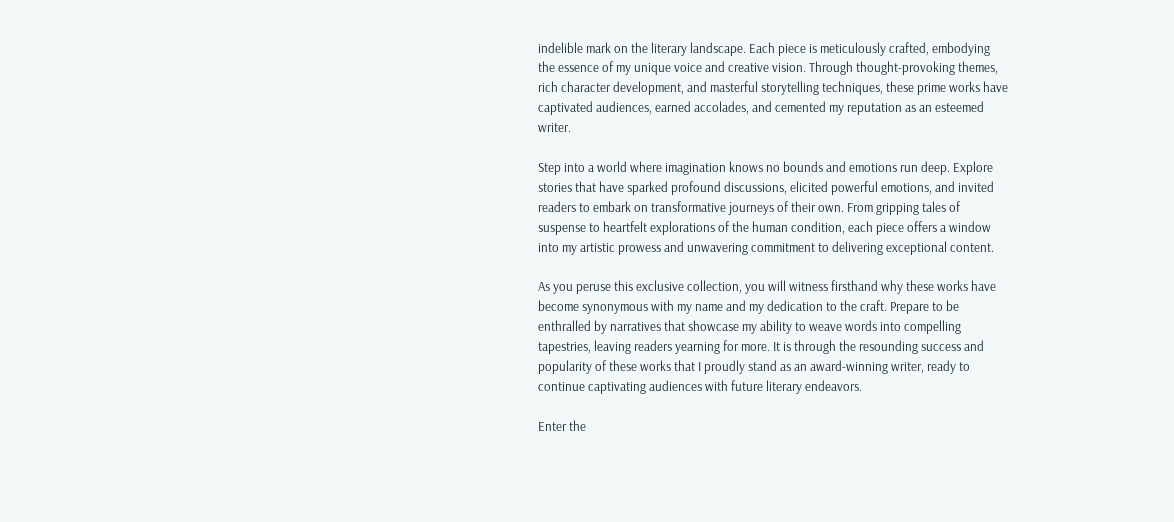indelible mark on the literary landscape. Each piece is meticulously crafted, embodying the essence of my unique voice and creative vision. Through thought-provoking themes, rich character development, and masterful storytelling techniques, these prime works have captivated audiences, earned accolades, and cemented my reputation as an esteemed writer.

Step into a world where imagination knows no bounds and emotions run deep. Explore stories that have sparked profound discussions, elicited powerful emotions, and invited readers to embark on transformative journeys of their own. From gripping tales of suspense to heartfelt explorations of the human condition, each piece offers a window into my artistic prowess and unwavering commitment to delivering exceptional content.

As you peruse this exclusive collection, you will witness firsthand why these works have become synonymous with my name and my dedication to the craft. Prepare to be enthralled by narratives that showcase my ability to weave words into compelling tapestries, leaving readers yearning for more. It is through the resounding success and popularity of these works that I proudly stand as an award-winning writer, ready to continue captivating audiences with future literary endeavors.

Enter the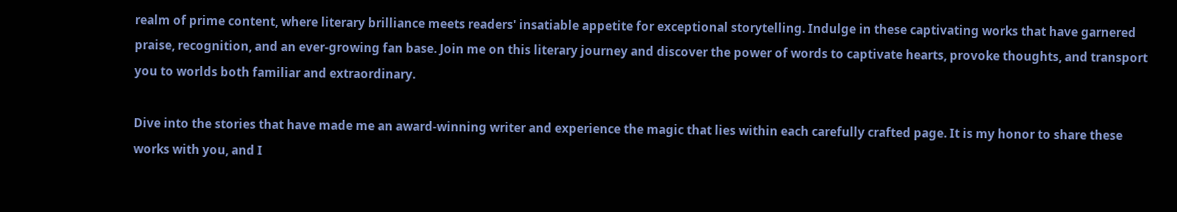realm of prime content, where literary brilliance meets readers' insatiable appetite for exceptional storytelling. Indulge in these captivating works that have garnered praise, recognition, and an ever-growing fan base. Join me on this literary journey and discover the power of words to captivate hearts, provoke thoughts, and transport you to worlds both familiar and extraordinary.

Dive into the stories that have made me an award-winning writer and experience the magic that lies within each carefully crafted page. It is my honor to share these works with you, and I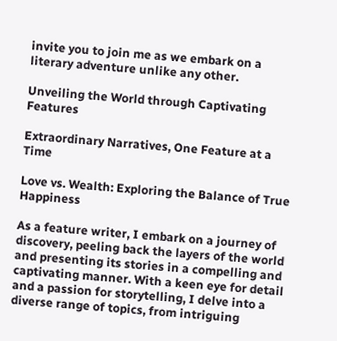invite you to join me as we embark on a literary adventure unlike any other.

Unveiling the World through Captivating Features

Extraordinary Narratives, One Feature at a Time

Love vs. Wealth: Exploring the Balance of True Happiness

As a feature writer, I embark on a journey of discovery, peeling back the layers of the world and presenting its stories in a compelling and captivating manner. With a keen eye for detail and a passion for storytelling, I delve into a diverse range of topics, from intriguing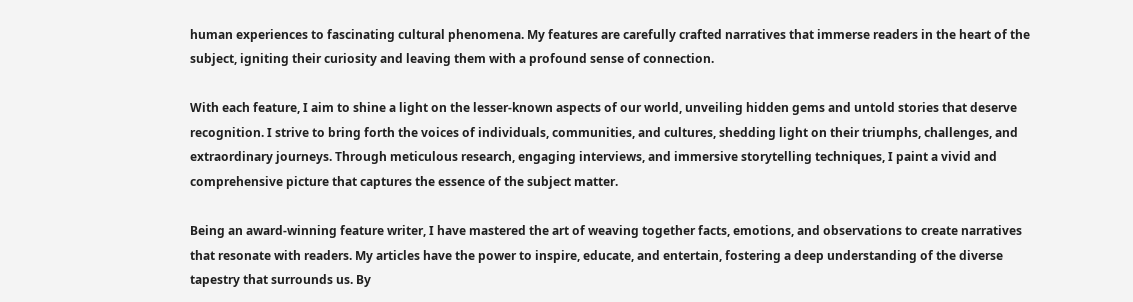human experiences to fascinating cultural phenomena. My features are carefully crafted narratives that immerse readers in the heart of the subject, igniting their curiosity and leaving them with a profound sense of connection.

With each feature, I aim to shine a light on the lesser-known aspects of our world, unveiling hidden gems and untold stories that deserve recognition. I strive to bring forth the voices of individuals, communities, and cultures, shedding light on their triumphs, challenges, and extraordinary journeys. Through meticulous research, engaging interviews, and immersive storytelling techniques, I paint a vivid and comprehensive picture that captures the essence of the subject matter.

Being an award-winning feature writer, I have mastered the art of weaving together facts, emotions, and observations to create narratives that resonate with readers. My articles have the power to inspire, educate, and entertain, fostering a deep understanding of the diverse tapestry that surrounds us. By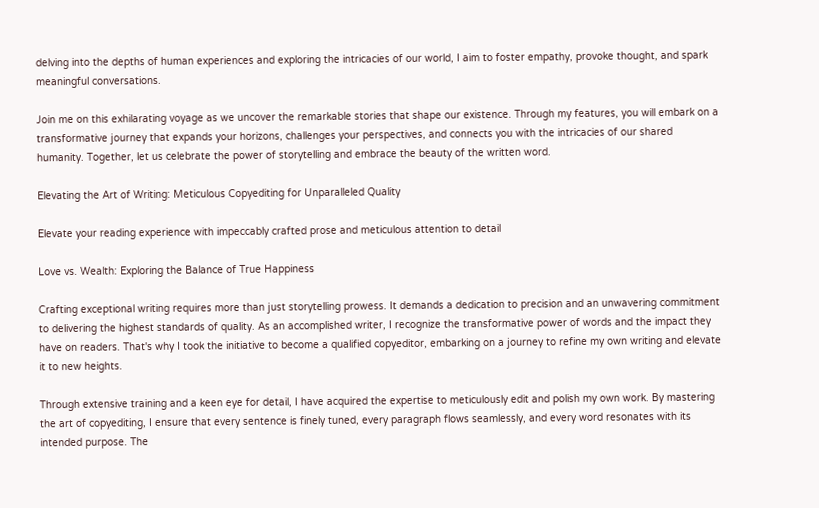delving into the depths of human experiences and exploring the intricacies of our world, I aim to foster empathy, provoke thought, and spark meaningful conversations.

Join me on this exhilarating voyage as we uncover the remarkable stories that shape our existence. Through my features, you will embark on a transformative journey that expands your horizons, challenges your perspectives, and connects you with the intricacies of our shared humanity. Together, let us celebrate the power of storytelling and embrace the beauty of the written word.

Elevating the Art of Writing: Meticulous Copyediting for Unparalleled Quality

Elevate your reading experience with impeccably crafted prose and meticulous attention to detail

Love vs. Wealth: Exploring the Balance of True Happiness

Crafting exceptional writing requires more than just storytelling prowess. It demands a dedication to precision and an unwavering commitment to delivering the highest standards of quality. As an accomplished writer, I recognize the transformative power of words and the impact they have on readers. That's why I took the initiative to become a qualified copyeditor, embarking on a journey to refine my own writing and elevate it to new heights.

Through extensive training and a keen eye for detail, I have acquired the expertise to meticulously edit and polish my own work. By mastering the art of copyediting, I ensure that every sentence is finely tuned, every paragraph flows seamlessly, and every word resonates with its intended purpose. The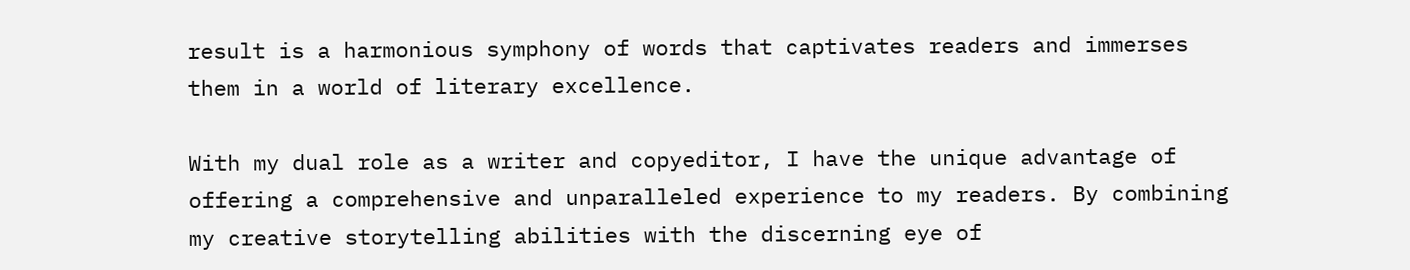result is a harmonious symphony of words that captivates readers and immerses them in a world of literary excellence.

With my dual role as a writer and copyeditor, I have the unique advantage of offering a comprehensive and unparalleled experience to my readers. By combining my creative storytelling abilities with the discerning eye of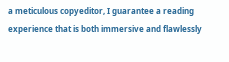a meticulous copyeditor, I guarantee a reading experience that is both immersive and flawlessly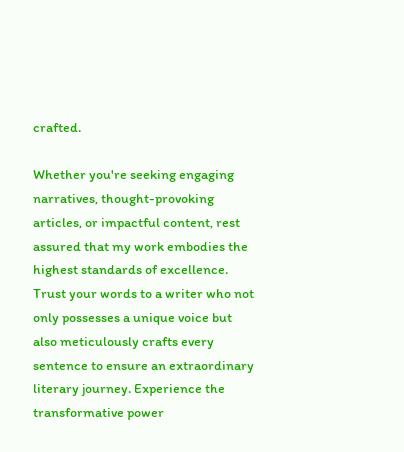crafted.

Whether you're seeking engaging narratives, thought-provoking articles, or impactful content, rest assured that my work embodies the highest standards of excellence. Trust your words to a writer who not only possesses a unique voice but also meticulously crafts every sentence to ensure an extraordinary literary journey. Experience the transformative power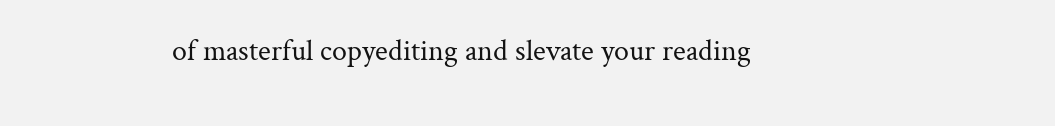of masterful copyediting and slevate your reading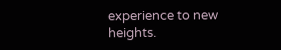experience to new heights.